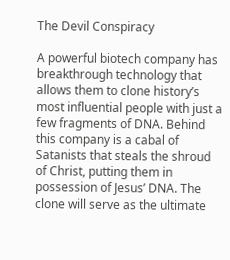The Devil Conspiracy

A powerful biotech company has breakthrough technology that allows them to clone history’s most influential people with just a few fragments of DNA. Behind this company is a cabal of Satanists that steals the shroud of Christ, putting them in possession of Jesus’ DNA. The clone will serve as the ultimate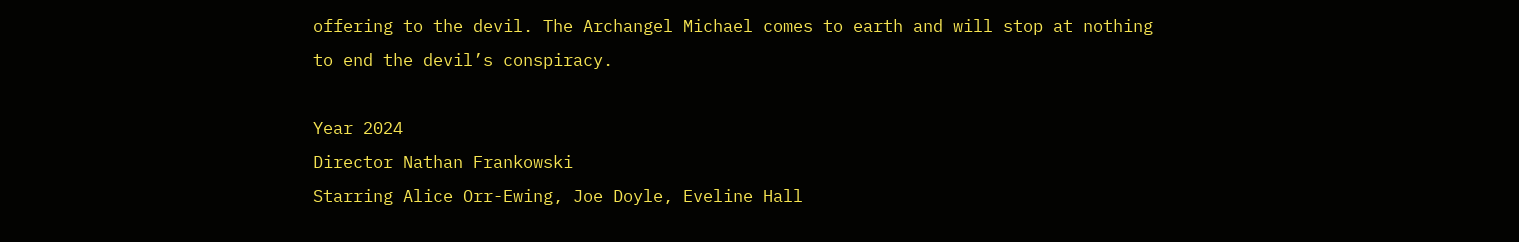offering to the devil. The Archangel Michael comes to earth and will stop at nothing to end the devil’s conspiracy.

Year 2024
Director Nathan Frankowski
Starring Alice Orr-Ewing, Joe Doyle, Eveline Hall